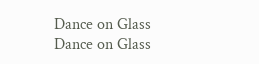Dance on Glass Dance on Glass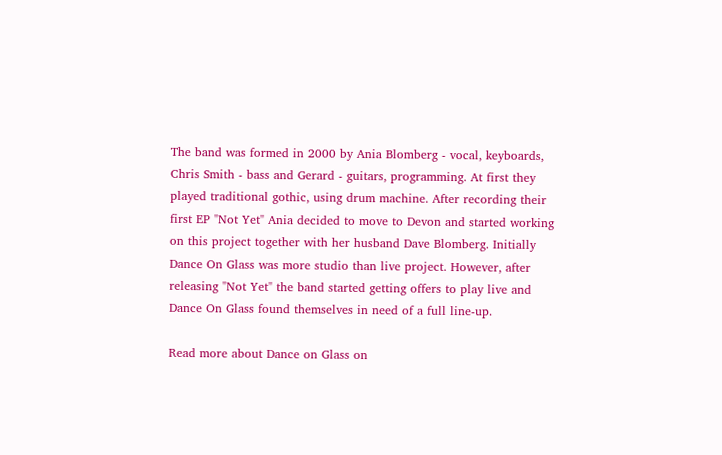The band was formed in 2000 by Ania Blomberg - vocal, keyboards, Chris Smith - bass and Gerard - guitars, programming. At first they played traditional gothic, using drum machine. After recording their first EP "Not Yet" Ania decided to move to Devon and started working on this project together with her husband Dave Blomberg. Initially Dance On Glass was more studio than live project. However, after releasing "Not Yet" the band started getting offers to play live and Dance On Glass found themselves in need of a full line-up.

Read more about Dance on Glass on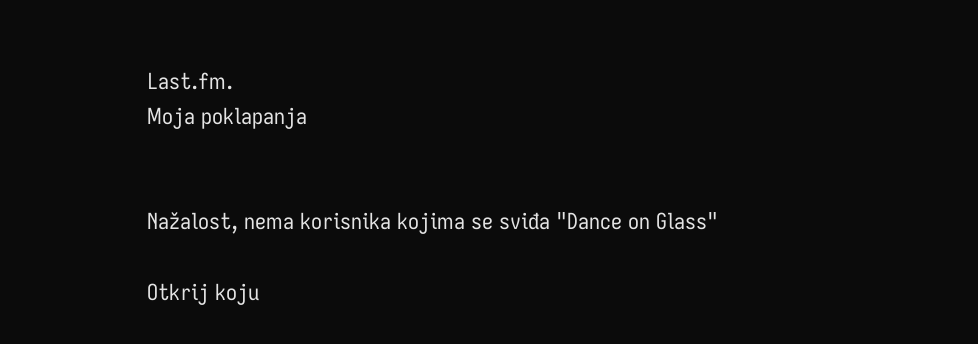Last.fm.
Moja poklapanja


Nažalost, nema korisnika kojima se sviđa "Dance on Glass"

Otkrij koju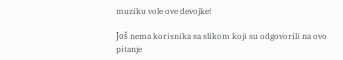muziku vole ove devojke!

Još nema korisnika sa slikom koji su odgovorili na ovo pitanje